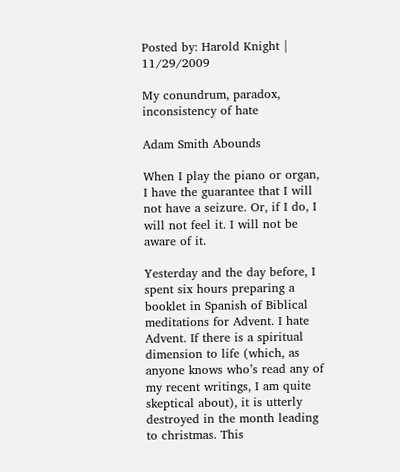Posted by: Harold Knight | 11/29/2009

My conundrum, paradox, inconsistency of hate

Adam Smith Abounds

When I play the piano or organ, I have the guarantee that I will not have a seizure. Or, if I do, I will not feel it. I will not be aware of it.

Yesterday and the day before, I spent six hours preparing a booklet in Spanish of Biblical meditations for Advent. I hate Advent. If there is a spiritual dimension to life (which, as anyone knows who’s read any of my recent writings, I am quite skeptical about), it is utterly destroyed in the month leading to christmas. This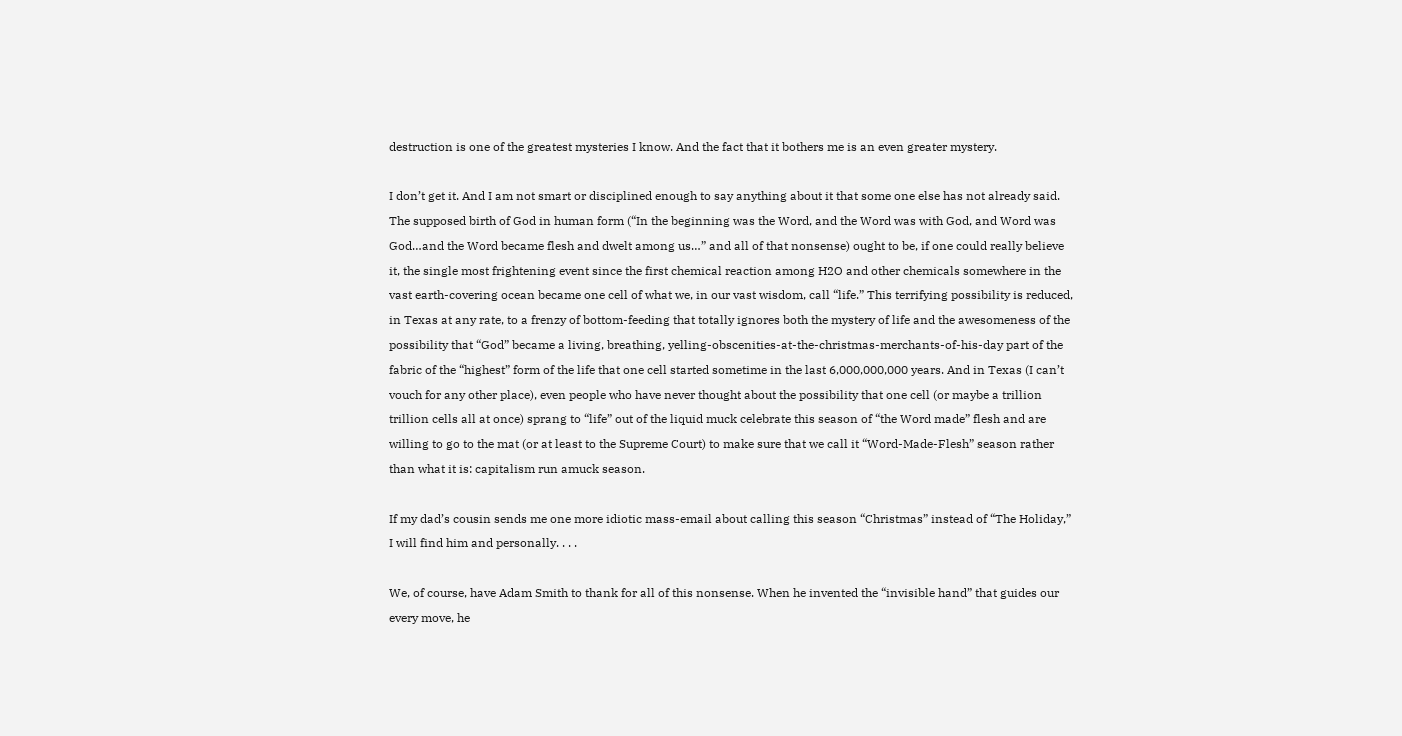destruction is one of the greatest mysteries I know. And the fact that it bothers me is an even greater mystery.

I don’t get it. And I am not smart or disciplined enough to say anything about it that some one else has not already said. The supposed birth of God in human form (“In the beginning was the Word, and the Word was with God, and Word was God…and the Word became flesh and dwelt among us…” and all of that nonsense) ought to be, if one could really believe it, the single most frightening event since the first chemical reaction among H2O and other chemicals somewhere in the vast earth-covering ocean became one cell of what we, in our vast wisdom, call “life.” This terrifying possibility is reduced, in Texas at any rate, to a frenzy of bottom-feeding that totally ignores both the mystery of life and the awesomeness of the possibility that “God” became a living, breathing, yelling-obscenities-at-the-christmas-merchants-of-his-day part of the fabric of the “highest” form of the life that one cell started sometime in the last 6,000,000,000 years. And in Texas (I can’t vouch for any other place), even people who have never thought about the possibility that one cell (or maybe a trillion trillion cells all at once) sprang to “life” out of the liquid muck celebrate this season of “the Word made” flesh and are willing to go to the mat (or at least to the Supreme Court) to make sure that we call it “Word-Made-Flesh” season rather than what it is: capitalism run amuck season.

If my dad’s cousin sends me one more idiotic mass-email about calling this season “Christmas” instead of “The Holiday,” I will find him and personally. . . .

We, of course, have Adam Smith to thank for all of this nonsense. When he invented the “invisible hand” that guides our every move, he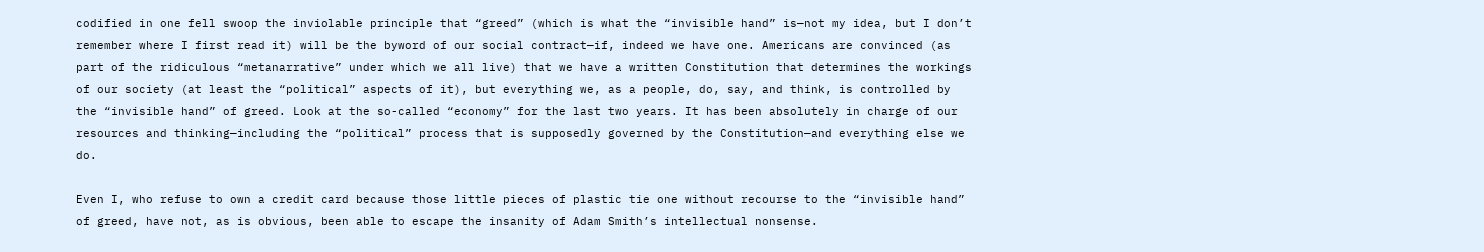codified in one fell swoop the inviolable principle that “greed” (which is what the “invisible hand” is—not my idea, but I don’t remember where I first read it) will be the byword of our social contract—if, indeed we have one. Americans are convinced (as part of the ridiculous “metanarrative” under which we all live) that we have a written Constitution that determines the workings of our society (at least the “political” aspects of it), but everything we, as a people, do, say, and think, is controlled by the “invisible hand” of greed. Look at the so-called “economy” for the last two years. It has been absolutely in charge of our resources and thinking—including the “political” process that is supposedly governed by the Constitution—and everything else we do.

Even I, who refuse to own a credit card because those little pieces of plastic tie one without recourse to the “invisible hand” of greed, have not, as is obvious, been able to escape the insanity of Adam Smith’s intellectual nonsense.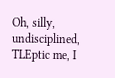Oh, silly, undisciplined, TLEptic me, I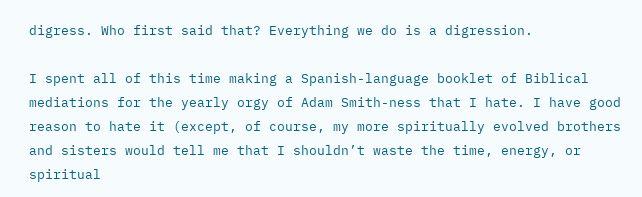digress. Who first said that? Everything we do is a digression.

I spent all of this time making a Spanish-language booklet of Biblical mediations for the yearly orgy of Adam Smith-ness that I hate. I have good reason to hate it (except, of course, my more spiritually evolved brothers and sisters would tell me that I shouldn’t waste the time, energy, or spiritual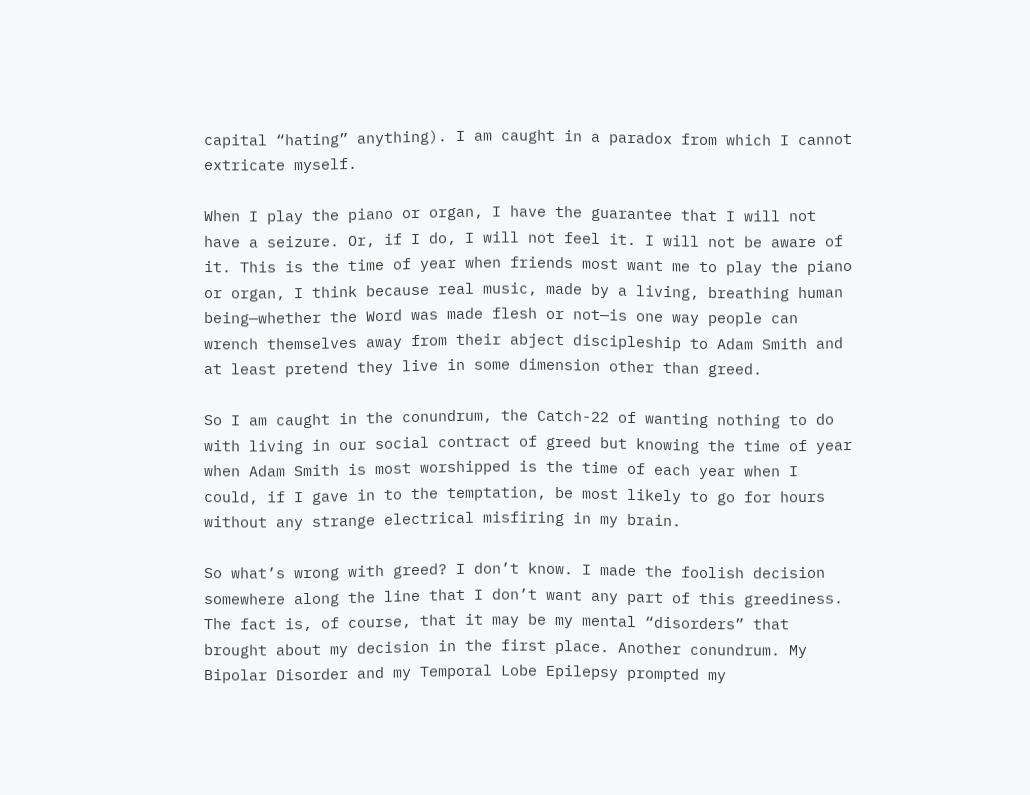capital “hating” anything). I am caught in a paradox from which I cannot extricate myself.

When I play the piano or organ, I have the guarantee that I will not have a seizure. Or, if I do, I will not feel it. I will not be aware of it. This is the time of year when friends most want me to play the piano or organ, I think because real music, made by a living, breathing human being—whether the Word was made flesh or not—is one way people can wrench themselves away from their abject discipleship to Adam Smith and at least pretend they live in some dimension other than greed.

So I am caught in the conundrum, the Catch-22 of wanting nothing to do with living in our social contract of greed but knowing the time of year when Adam Smith is most worshipped is the time of each year when I could, if I gave in to the temptation, be most likely to go for hours without any strange electrical misfiring in my brain.

So what’s wrong with greed? I don’t know. I made the foolish decision somewhere along the line that I don’t want any part of this greediness. The fact is, of course, that it may be my mental “disorders” that brought about my decision in the first place. Another conundrum. My Bipolar Disorder and my Temporal Lobe Epilepsy prompted my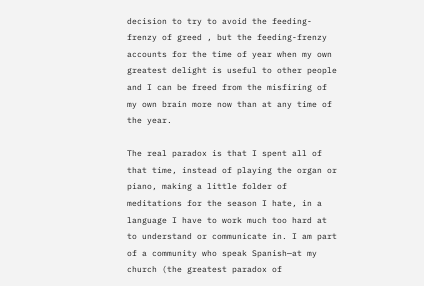decision to try to avoid the feeding-frenzy of greed , but the feeding-frenzy accounts for the time of year when my own greatest delight is useful to other people and I can be freed from the misfiring of my own brain more now than at any time of the year.

The real paradox is that I spent all of that time, instead of playing the organ or piano, making a little folder of meditations for the season I hate, in a language I have to work much too hard at to understand or communicate in. I am part of a community who speak Spanish—at my church (the greatest paradox of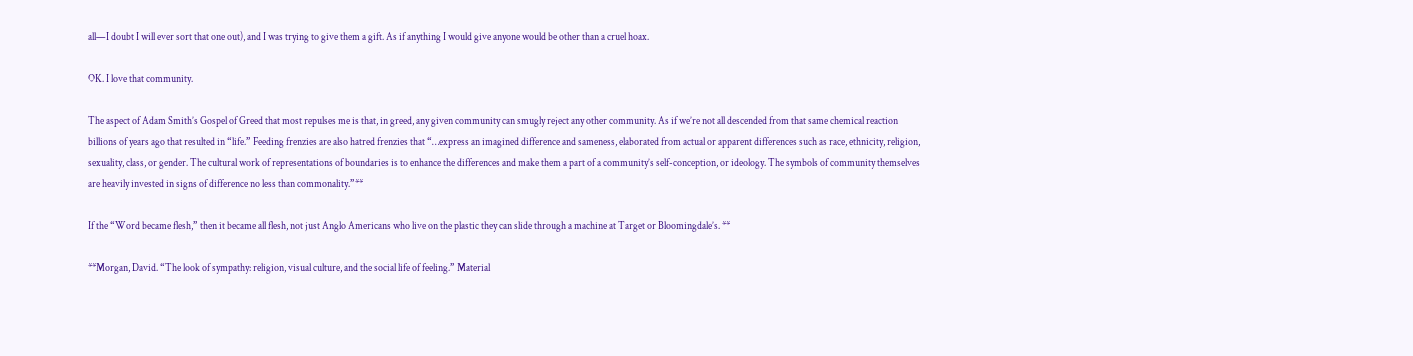all—I doubt I will ever sort that one out), and I was trying to give them a gift. As if anything I would give anyone would be other than a cruel hoax.

OK. I love that community.

The aspect of Adam Smith’s Gospel of Greed that most repulses me is that, in greed, any given community can smugly reject any other community. As if we’re not all descended from that same chemical reaction billions of years ago that resulted in “life.” Feeding frenzies are also hatred frenzies that “…express an imagined difference and sameness, elaborated from actual or apparent differences such as race, ethnicity, religion, sexuality, class, or gender. The cultural work of representations of boundaries is to enhance the differences and make them a part of a community’s self-conception, or ideology. The symbols of community themselves are heavily invested in signs of difference no less than commonality.”**

If the “Word became flesh,” then it became all flesh, not just Anglo Americans who live on the plastic they can slide through a machine at Target or Bloomingdale’s. **

**Morgan, David. “The look of sympathy: religion, visual culture, and the social life of feeling.” Material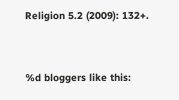Religion 5.2 (2009): 132+.


%d bloggers like this: